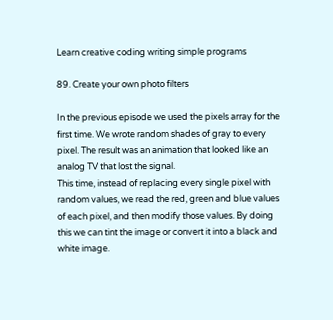Learn creative coding writing simple programs

89. Create your own photo filters

In the previous episode we used the pixels array for the first time. We wrote random shades of gray to every pixel. The result was an animation that looked like an analog TV that lost the signal.
This time, instead of replacing every single pixel with random values, we read the red, green and blue values of each pixel, and then modify those values. By doing this we can tint the image or convert it into a black and white image.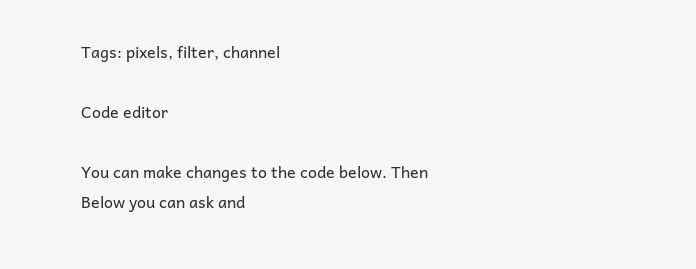Tags: pixels, filter, channel

Code editor

You can make changes to the code below. Then
Below you can ask and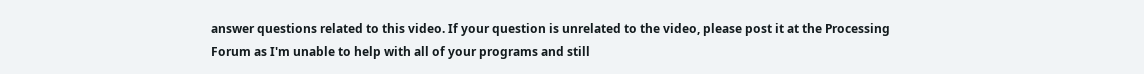answer questions related to this video. If your question is unrelated to the video, please post it at the Processing Forum as I'm unable to help with all of your programs and still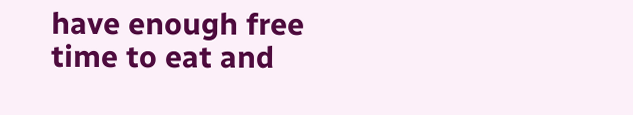have enough free time to eat and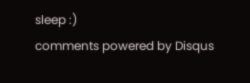sleep :)
comments powered by Disqus